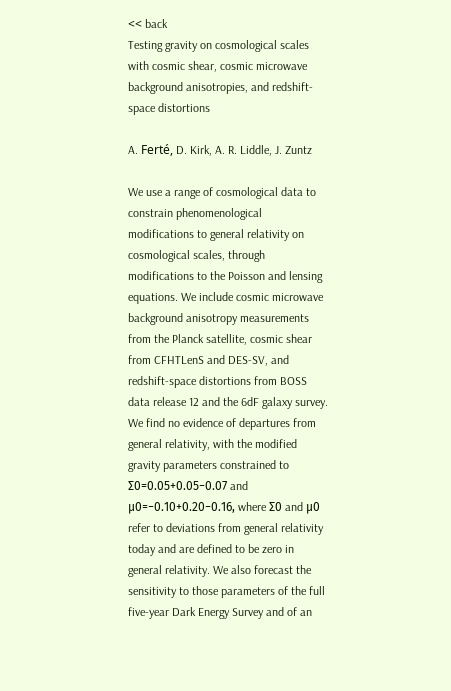<< back
Testing gravity on cosmological scales with cosmic shear, cosmic microwave background anisotropies, and redshift-space distortions

A. Ferté, D. Kirk, A. R. Liddle, J. Zuntz

We use a range of cosmological data to constrain phenomenological modifications to general relativity on cosmological scales, through modifications to the Poisson and lensing equations. We include cosmic microwave background anisotropy measurements from the Planck satellite, cosmic shear from CFHTLenS and DES-SV, and redshift-space distortions from BOSS data release 12 and the 6dF galaxy survey. We find no evidence of departures from general relativity, with the modified gravity parameters constrained to Σ0=0.05+0.05−0.07 and μ0=−0.10+0.20−0.16, where Σ0 and μ0 refer to deviations from general relativity today and are defined to be zero in general relativity. We also forecast the sensitivity to those parameters of the full five-year Dark Energy Survey and of an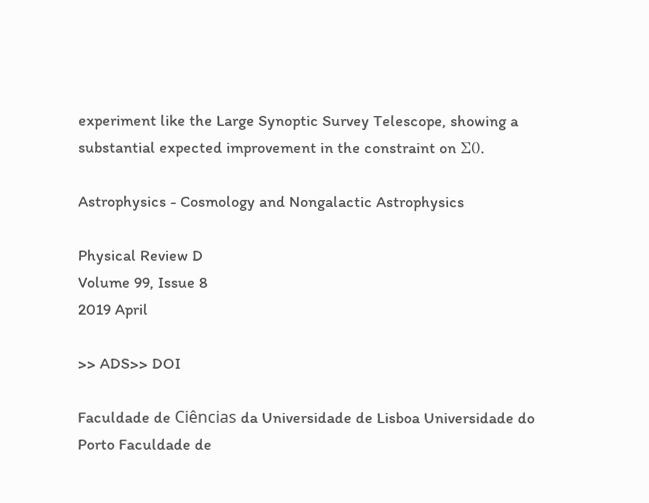experiment like the Large Synoptic Survey Telescope, showing a substantial expected improvement in the constraint on Σ0.

Astrophysics - Cosmology and Nongalactic Astrophysics

Physical Review D
Volume 99, Issue 8
2019 April

>> ADS>> DOI

Faculdade de Ciências da Universidade de Lisboa Universidade do Porto Faculdade de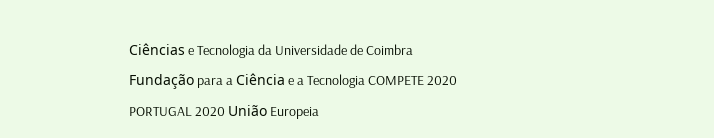Ciências e Tecnologia da Universidade de Coimbra
Fundação para a Ciência e a Tecnologia COMPETE 2020 PORTUGAL 2020 União Europeia